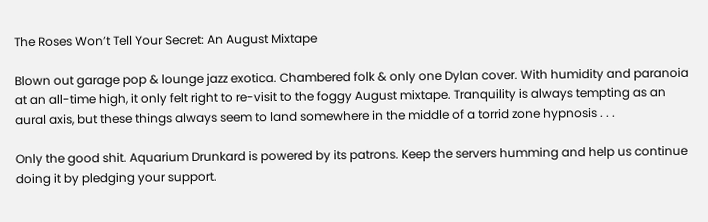The Roses Won’t Tell Your Secret: An August Mixtape

Blown out garage pop & lounge jazz exotica. Chambered folk & only one Dylan cover. With humidity and paranoia at an all-time high, it only felt right to re-visit to the foggy August mixtape. Tranquility is always tempting as an aural axis, but these things always seem to land somewhere in the middle of a torrid zone hypnosis . . .

Only the good shit. Aquarium Drunkard is powered by its patrons. Keep the servers humming and help us continue doing it by pledging your support.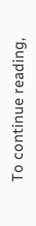To continue reading,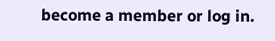become a member or log in.